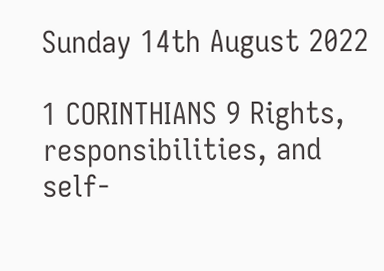Sunday 14th August 2022

1 CORINTHIANS 9 Rights, responsibilities, and self-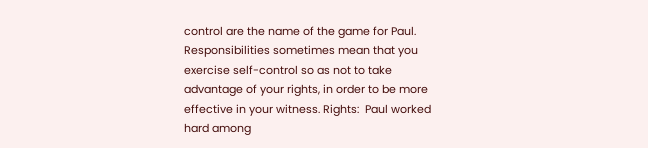control are the name of the game for Paul.  Responsibilities sometimes mean that you exercise self-control so as not to take advantage of your rights, in order to be more effective in your witness. Rights:  Paul worked hard among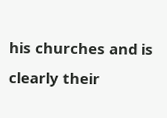his churches and is clearly their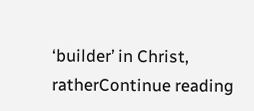‘builder’ in Christ, ratherContinue reading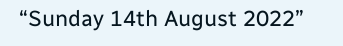“Sunday 14th August 2022”